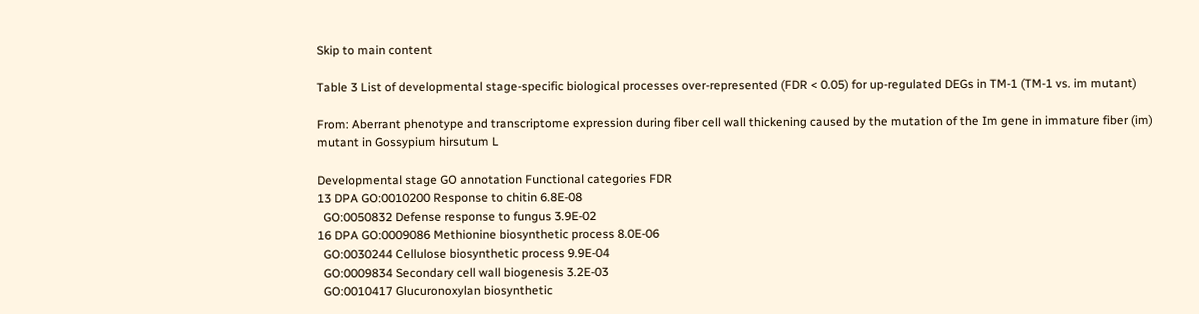Skip to main content

Table 3 List of developmental stage-specific biological processes over-represented (FDR < 0.05) for up-regulated DEGs in TM-1 (TM-1 vs. im mutant)

From: Aberrant phenotype and transcriptome expression during fiber cell wall thickening caused by the mutation of the Im gene in immature fiber (im) mutant in Gossypium hirsutum L

Developmental stage GO annotation Functional categories FDR
13 DPA GO:0010200 Response to chitin 6.8E-08
  GO:0050832 Defense response to fungus 3.9E-02
16 DPA GO:0009086 Methionine biosynthetic process 8.0E-06
  GO:0030244 Cellulose biosynthetic process 9.9E-04
  GO:0009834 Secondary cell wall biogenesis 3.2E-03
  GO:0010417 Glucuronoxylan biosynthetic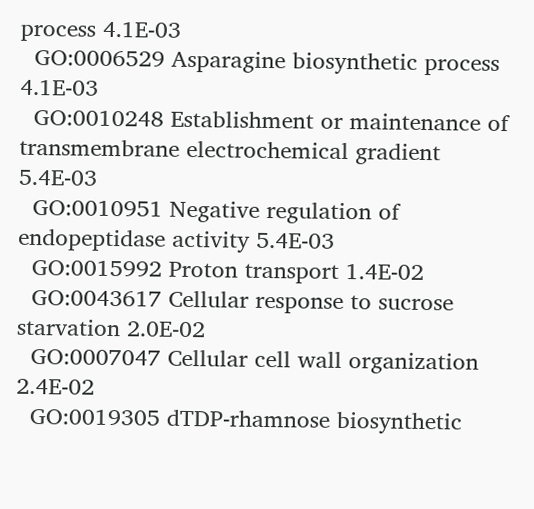process 4.1E-03
  GO:0006529 Asparagine biosynthetic process 4.1E-03
  GO:0010248 Establishment or maintenance of transmembrane electrochemical gradient 5.4E-03
  GO:0010951 Negative regulation of endopeptidase activity 5.4E-03
  GO:0015992 Proton transport 1.4E-02
  GO:0043617 Cellular response to sucrose starvation 2.0E-02
  GO:0007047 Cellular cell wall organization 2.4E-02
  GO:0019305 dTDP-rhamnose biosynthetic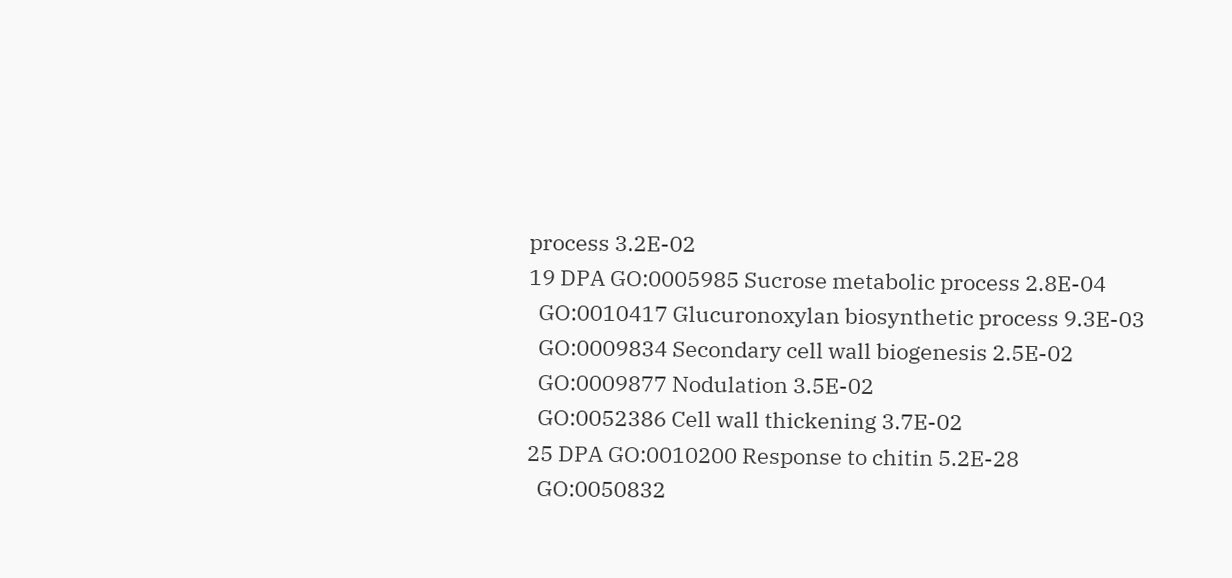process 3.2E-02
19 DPA GO:0005985 Sucrose metabolic process 2.8E-04
  GO:0010417 Glucuronoxylan biosynthetic process 9.3E-03
  GO:0009834 Secondary cell wall biogenesis 2.5E-02
  GO:0009877 Nodulation 3.5E-02
  GO:0052386 Cell wall thickening 3.7E-02
25 DPA GO:0010200 Response to chitin 5.2E-28
  GO:0050832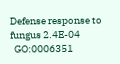Defense response to fungus 2.4E-04
  GO:0006351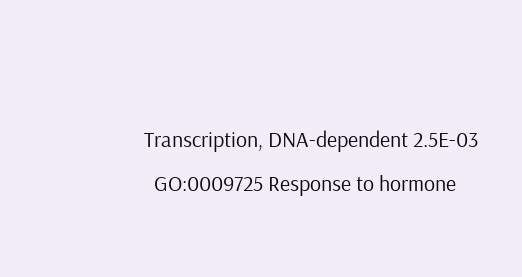Transcription, DNA-dependent 2.5E-03
  GO:0009725 Response to hormone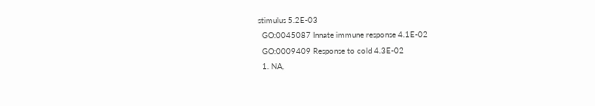stimulus 5.2E-03
  GO:0045087 Innate immune response 4.1E-02
  GO:0009409 Response to cold 4.3E-02
  1. NA,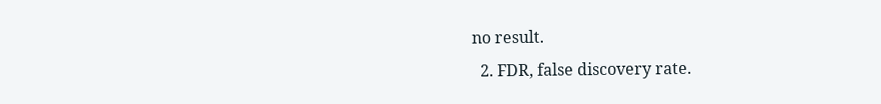no result.
  2. FDR, false discovery rate.